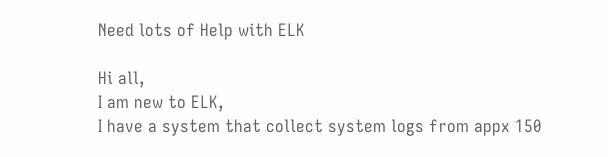Need lots of Help with ELK

Hi all,
I am new to ELK,
I have a system that collect system logs from appx 150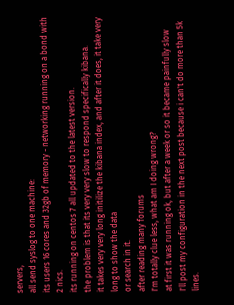servers,
all send syslog to one machine:
its users 16 cores and 32gb of memory - networking running on a bond with 2 nics.
its running on centos 7 all updated to the latest version.
the problem is that its very very slow to respond specifically kibana.
it takes very very long initilize the kibana index, and after it does, it take very long to show the data
or search in it.
after reading many forums
I'm totally clue less, what am I doing wrong?
at first it was running ok, but after a week or so it became painfully slow
I'll post my configuration in the next post because i can't do more than 5k lines.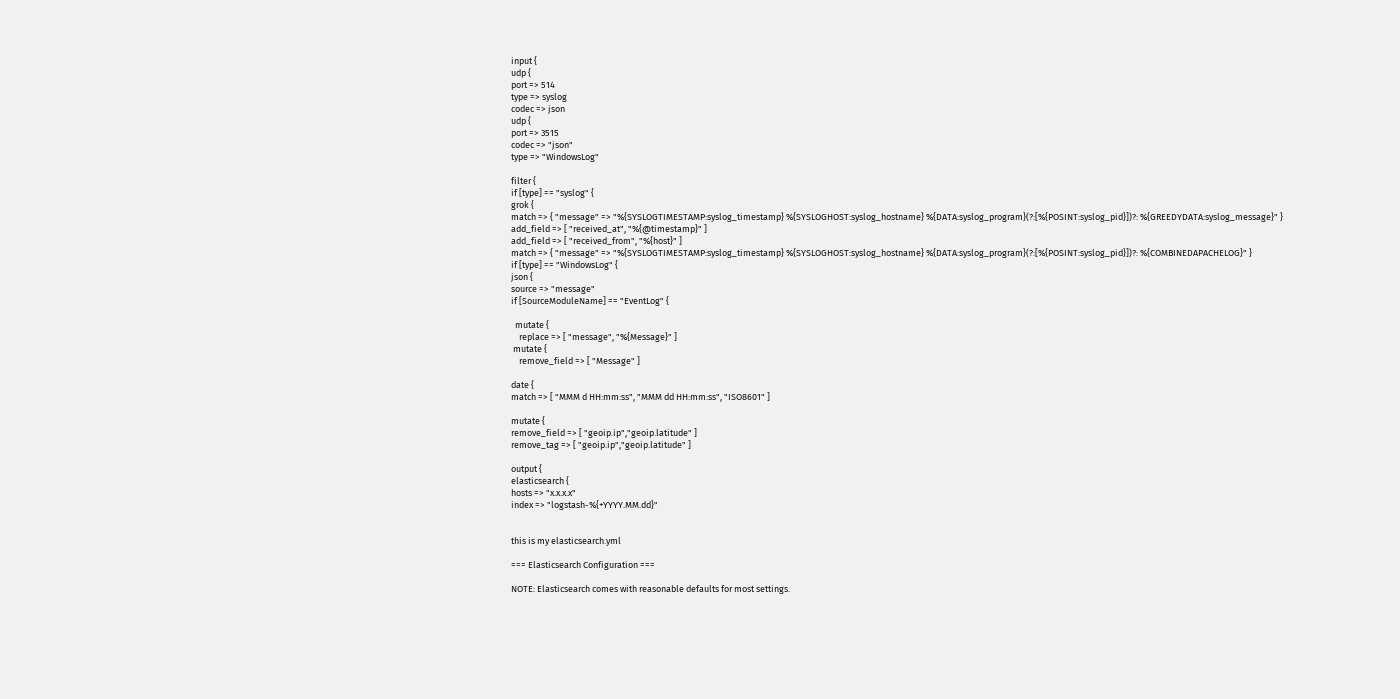input {
udp {
port => 514
type => syslog
codec => json
udp {
port => 3515
codec => "json"
type => "WindowsLog"

filter {
if [type] == "syslog" {
grok {
match => { "message" => "%{SYSLOGTIMESTAMP:syslog_timestamp} %{SYSLOGHOST:syslog_hostname} %{DATA:syslog_program}(?:[%{POSINT:syslog_pid}])?: %{GREEDYDATA:syslog_message}" }
add_field => [ "received_at", "%{@timestamp}" ]
add_field => [ "received_from", "%{host}" ]
match => { "message" => "%{SYSLOGTIMESTAMP:syslog_timestamp} %{SYSLOGHOST:syslog_hostname} %{DATA:syslog_program}(?:[%{POSINT:syslog_pid}])?: %{COMBINEDAPACHELOG}" }
if [type] == "WindowsLog" {
json {
source => "message"
if [SourceModuleName] == "EventLog" {

  mutate {
    replace => [ "message", "%{Message}" ]
 mutate {
    remove_field => [ "Message" ]

date {
match => [ "MMM d HH:mm:ss", "MMM dd HH:mm:ss", "ISO8601" ]

mutate {
remove_field => [ "geoip.ip","geoip.latitude" ]
remove_tag => [ "geoip.ip","geoip.latitude" ]

output {
elasticsearch {
hosts => "x.x.x.x"
index => "logstash-%{+YYYY.MM.dd}"


this is my elasticsearch.yml

=== Elasticsearch Configuration ===

NOTE: Elasticsearch comes with reasonable defaults for most settings.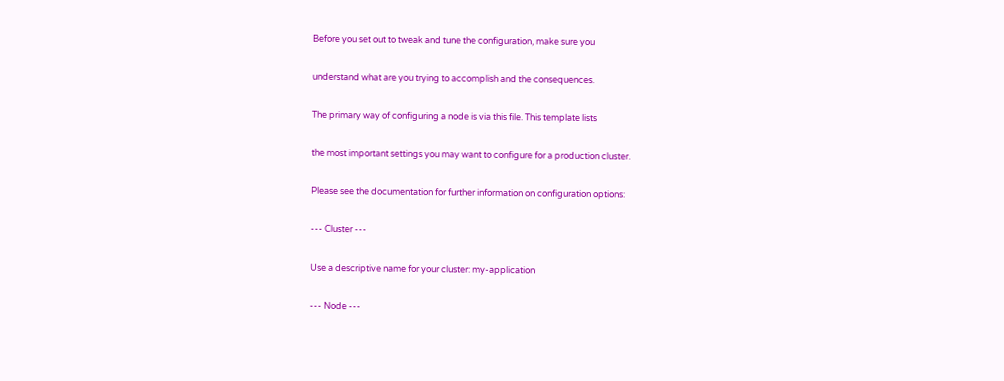Before you set out to tweak and tune the configuration, make sure you

understand what are you trying to accomplish and the consequences.

The primary way of configuring a node is via this file. This template lists

the most important settings you may want to configure for a production cluster.

Please see the documentation for further information on configuration options:

--- Cluster ---

Use a descriptive name for your cluster: my-application

--- Node ---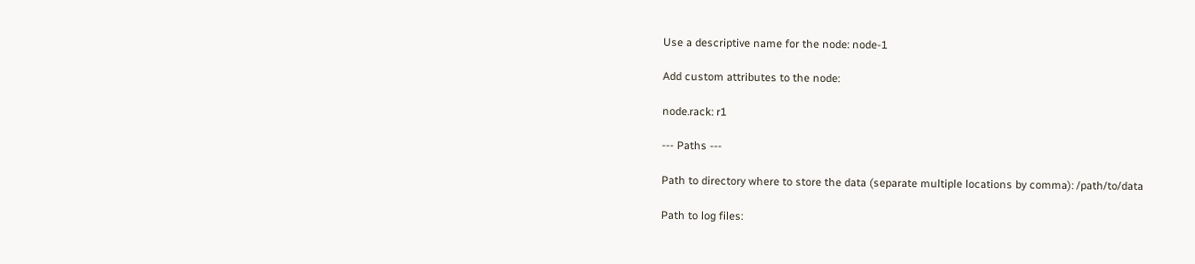Use a descriptive name for the node: node-1

Add custom attributes to the node:

node.rack: r1

--- Paths ---

Path to directory where to store the data (separate multiple locations by comma): /path/to/data

Path to log files: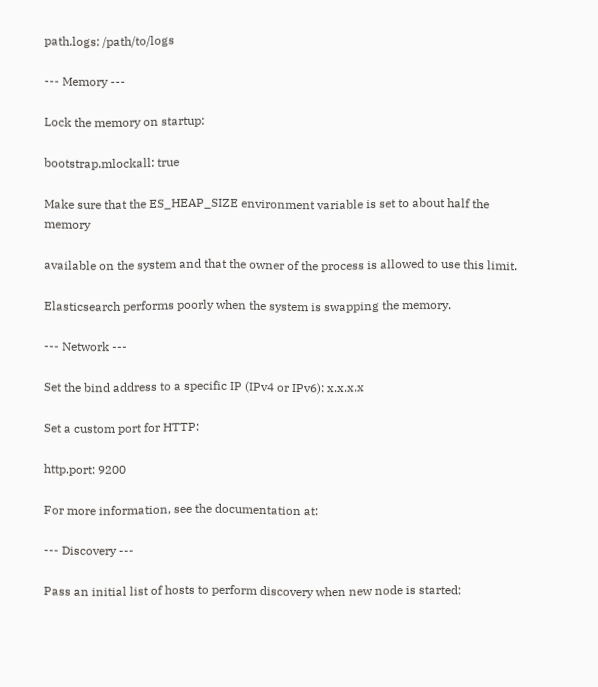path.logs: /path/to/logs

--- Memory ---

Lock the memory on startup:

bootstrap.mlockall: true

Make sure that the ES_HEAP_SIZE environment variable is set to about half the memory

available on the system and that the owner of the process is allowed to use this limit.

Elasticsearch performs poorly when the system is swapping the memory.

--- Network ---

Set the bind address to a specific IP (IPv4 or IPv6): x.x.x.x

Set a custom port for HTTP:

http.port: 9200

For more information, see the documentation at:

--- Discovery ---

Pass an initial list of hosts to perform discovery when new node is started: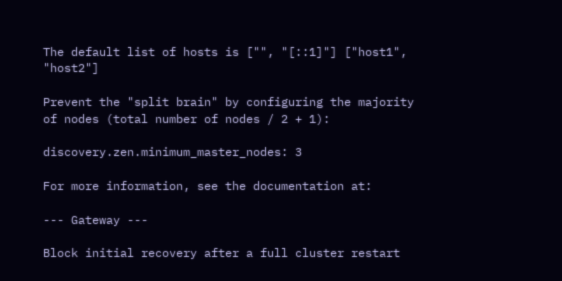The default list of hosts is ["", "[::1]"] ["host1", "host2"]

Prevent the "split brain" by configuring the majority of nodes (total number of nodes / 2 + 1):

discovery.zen.minimum_master_nodes: 3

For more information, see the documentation at:

--- Gateway ---

Block initial recovery after a full cluster restart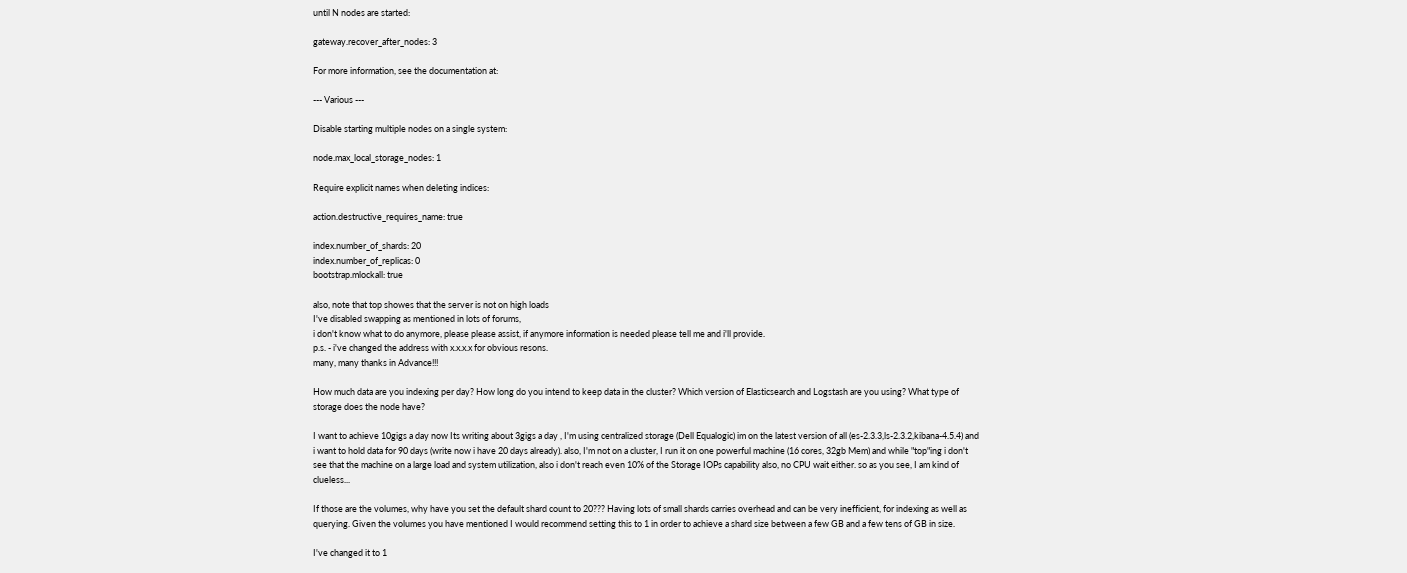until N nodes are started:

gateway.recover_after_nodes: 3

For more information, see the documentation at:

--- Various ---

Disable starting multiple nodes on a single system:

node.max_local_storage_nodes: 1

Require explicit names when deleting indices:

action.destructive_requires_name: true

index.number_of_shards: 20
index.number_of_replicas: 0
bootstrap.mlockall: true

also, note that top showes that the server is not on high loads
I've disabled swapping as mentioned in lots of forums,
i don't know what to do anymore, please please assist, if anymore information is needed please tell me and i'll provide.
p.s. - i've changed the address with x.x.x.x for obvious resons.
many, many thanks in Advance!!!

How much data are you indexing per day? How long do you intend to keep data in the cluster? Which version of Elasticsearch and Logstash are you using? What type of storage does the node have?

I want to achieve 10gigs a day now Its writing about 3gigs a day , I'm using centralized storage (Dell Equalogic) im on the latest version of all (es-2.3.3,ls-2.3.2,kibana-4.5.4) and i want to hold data for 90 days (write now i have 20 days already). also, I'm not on a cluster, I run it on one powerful machine (16 cores, 32gb Mem) and while "top"ing i don't see that the machine on a large load and system utilization, also i don't reach even 10% of the Storage IOPs capability also, no CPU wait either. so as you see, I am kind of clueless...

If those are the volumes, why have you set the default shard count to 20??? Having lots of small shards carries overhead and can be very inefficient, for indexing as well as querying. Given the volumes you have mentioned I would recommend setting this to 1 in order to achieve a shard size between a few GB and a few tens of GB in size.

I've changed it to 1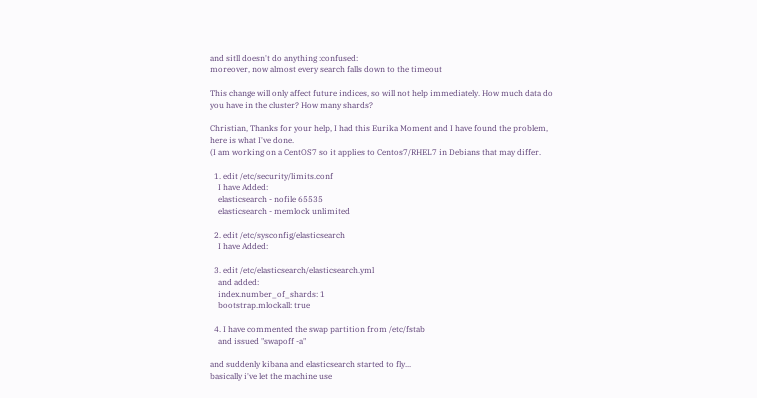and sitll doesn't do anything :confused:
moreover, now almost every search falls down to the timeout

This change will only affect future indices, so will not help immediately. How much data do you have in the cluster? How many shards?

Christian, Thanks for your help, I had this Eurika Moment and I have found the problem, here is what I've done.
(I am working on a CentOS7 so it applies to Centos7/RHEL7 in Debians that may differ.

  1. edit /etc/security/limits.conf
    I have Added:
    elasticsearch - nofile 65535
    elasticsearch - memlock unlimited

  2. edit /etc/sysconfig/elasticsearch
    I have Added:

  3. edit /etc/elasticsearch/elasticsearch.yml
    and added:
    index.number_of_shards: 1
    bootstrap.mlockall: true

  4. I have commented the swap partition from /etc/fstab
    and issued "swapoff -a"

and suddenly kibana and elasticsearch started to fly...
basically i've let the machine use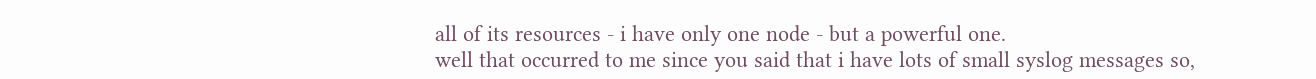all of its resources - i have only one node - but a powerful one.
well that occurred to me since you said that i have lots of small syslog messages so,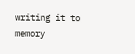writing it to memory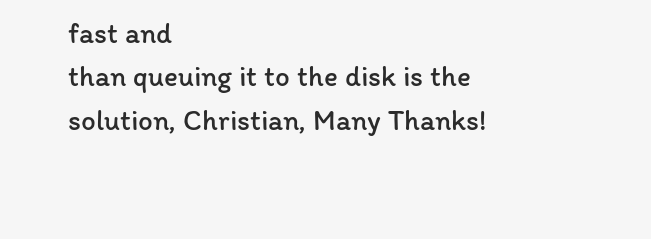fast and
than queuing it to the disk is the solution, Christian, Many Thanks!